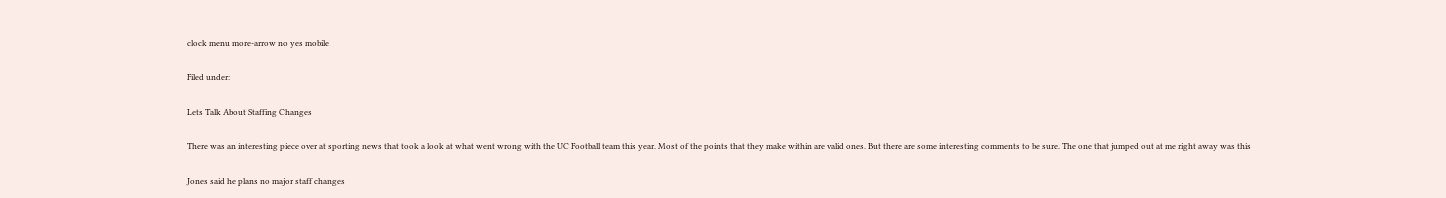clock menu more-arrow no yes mobile

Filed under:

Lets Talk About Staffing Changes

There was an interesting piece over at sporting news that took a look at what went wrong with the UC Football team this year. Most of the points that they make within are valid ones. But there are some interesting comments to be sure. The one that jumped out at me right away was this

Jones said he plans no major staff changes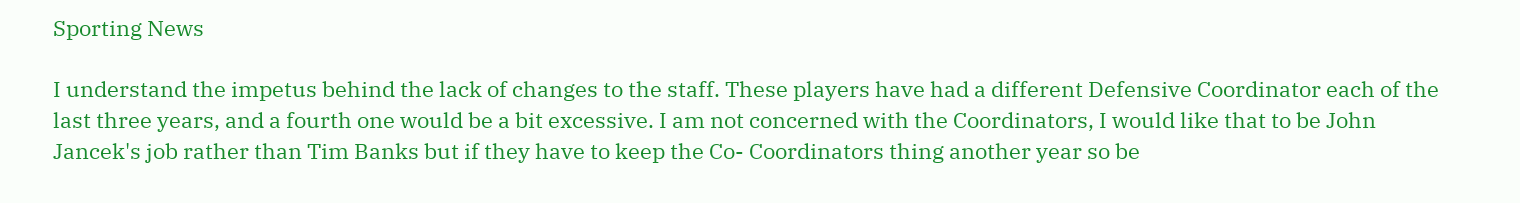Sporting News

I understand the impetus behind the lack of changes to the staff. These players have had a different Defensive Coordinator each of the last three years, and a fourth one would be a bit excessive. I am not concerned with the Coordinators, I would like that to be John Jancek's job rather than Tim Banks but if they have to keep the Co- Coordinators thing another year so be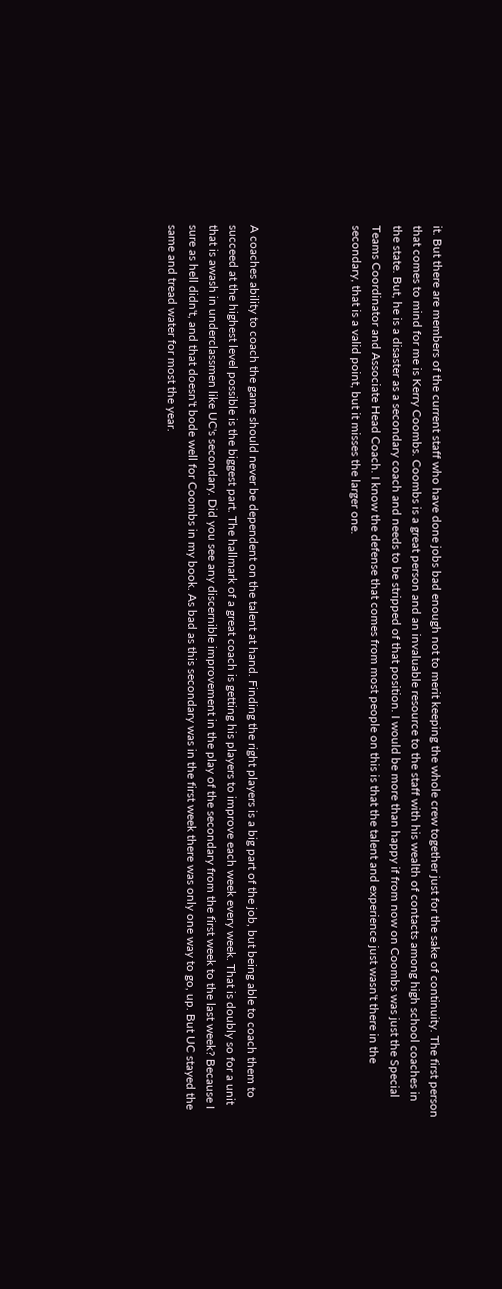it. But there are members of the current staff who have done jobs bad enough not to merit keeping the whole crew together just for the sake of continuity. The first person that comes to mind for me is Kerry Coombs. Coombs is a great person and an invaluable resource to the staff with his wealth of contacts among high school coaches in the state. But, he is a disaster as a secondary coach and needs to be stripped of that position. I would be more than happy if from now on Coombs was just the Special Teams Coordinator and Associate Head Coach. I know the defense that comes from most people on this is that the talent and experience just wasn't there in the secondary, that is a valid point, but it misses the larger one.




A coaches ability to coach the game should never be dependent on the talent at hand. Finding the right players is a big part of the job, but being able to coach them to succeed at the highest level possible is the biggest part. The hallmark of a great coach is getting his players to improve each week every week. That is doubly so for a unit that is awash in underclassmen like UC's secondary. Did you see any discernible improvement in the play of the secondary from the first week to the last week? Because I sure as hell didn't, and that doesn't bode well for Coombs in my book. As bad as this secondary was in the first week there was only one way to go, up. But UC stayed the same and tread water for most the year.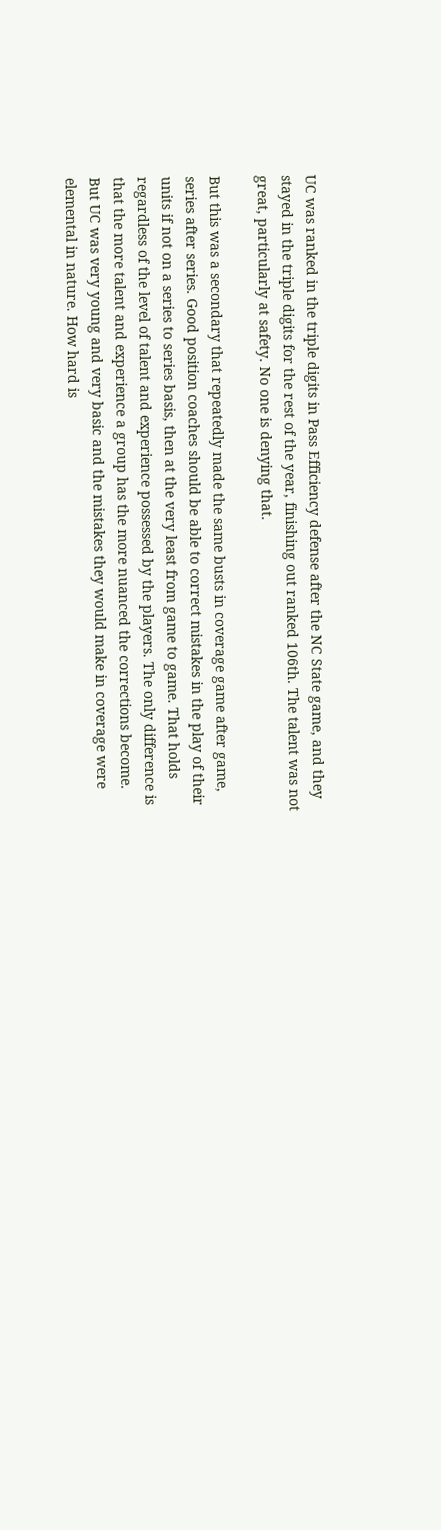UC was ranked in the triple digits in Pass Efficiency defense after the NC State game, and they stayed in the triple digits for the rest of the year, finishing out ranked 106th. The talent was not great, particularly at safety. No one is denying that.

But this was a secondary that repeatedly made the same busts in coverage game after game, series after series. Good position coaches should be able to correct mistakes in the play of their units if not on a series to series basis, then at the very least from game to game. That holds regardless of the level of talent and experience possessed by the players. The only difference is that the more talent and experience a group has the more nuanced the corrections become. But UC was very young and very basic and the mistakes they would make in coverage were elemental in nature. How hard is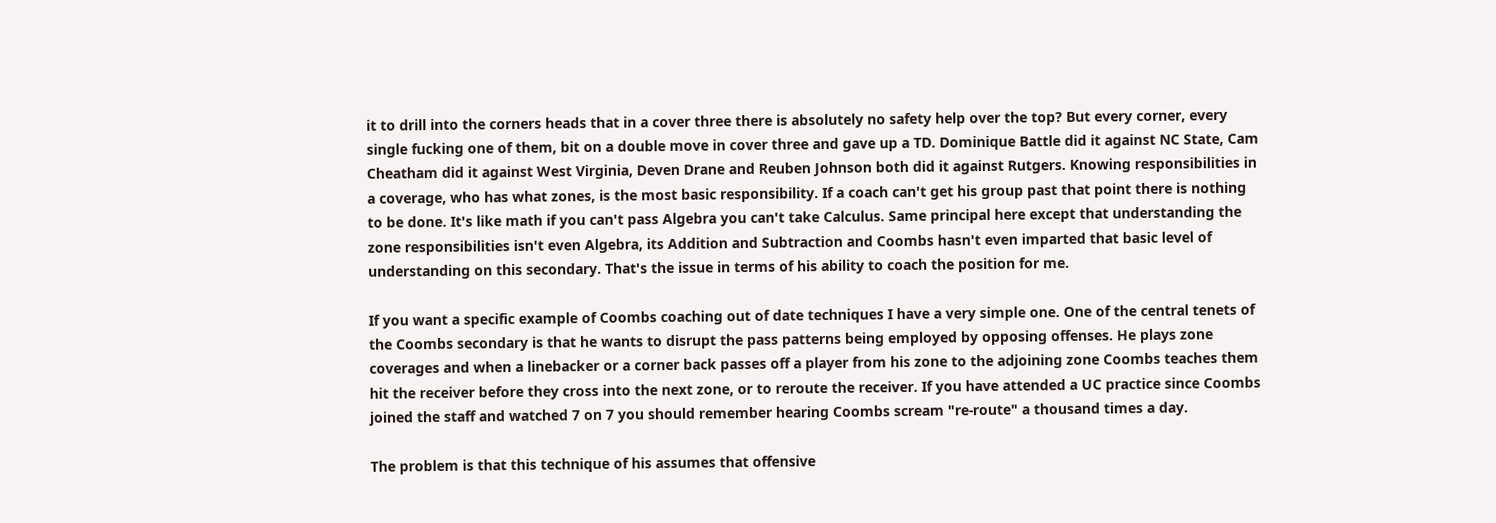it to drill into the corners heads that in a cover three there is absolutely no safety help over the top? But every corner, every single fucking one of them, bit on a double move in cover three and gave up a TD. Dominique Battle did it against NC State, Cam Cheatham did it against West Virginia, Deven Drane and Reuben Johnson both did it against Rutgers. Knowing responsibilities in a coverage, who has what zones, is the most basic responsibility. If a coach can't get his group past that point there is nothing to be done. It's like math if you can't pass Algebra you can't take Calculus. Same principal here except that understanding the zone responsibilities isn't even Algebra, its Addition and Subtraction and Coombs hasn't even imparted that basic level of understanding on this secondary. That's the issue in terms of his ability to coach the position for me.

If you want a specific example of Coombs coaching out of date techniques I have a very simple one. One of the central tenets of the Coombs secondary is that he wants to disrupt the pass patterns being employed by opposing offenses. He plays zone coverages and when a linebacker or a corner back passes off a player from his zone to the adjoining zone Coombs teaches them hit the receiver before they cross into the next zone, or to reroute the receiver. If you have attended a UC practice since Coombs joined the staff and watched 7 on 7 you should remember hearing Coombs scream "re-route" a thousand times a day.

The problem is that this technique of his assumes that offensive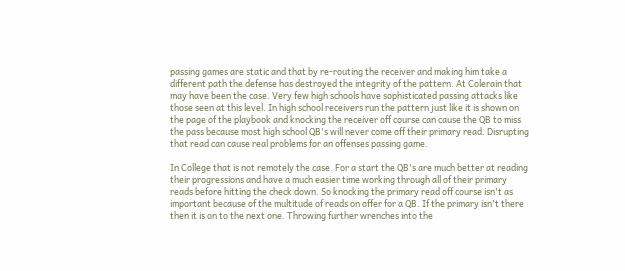passing games are static and that by re-routing the receiver and making him take a different path the defense has destroyed the integrity of the pattern. At Colerain that may have been the case. Very few high schools have sophisticated passing attacks like those seen at this level. In high school receivers run the pattern just like it is shown on the page of the playbook and knocking the receiver off course can cause the QB to miss the pass because most high school QB's will never come off their primary read. Disrupting that read can cause real problems for an offenses passing game.

In College that is not remotely the case. For a start the QB's are much better at reading their progressions and have a much easier time working through all of their primary reads before hitting the check down. So knocking the primary read off course isn't as important because of the multitude of reads on offer for a QB. If the primary isn't there then it is on to the next one. Throwing further wrenches into the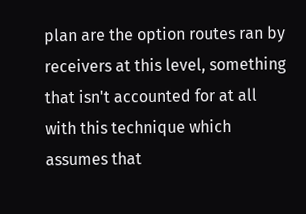plan are the option routes ran by receivers at this level, something that isn't accounted for at all with this technique which assumes that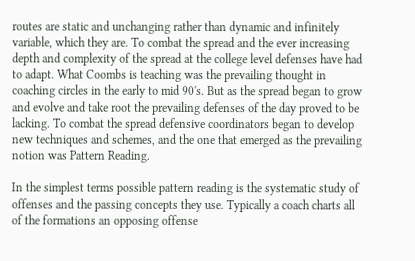routes are static and unchanging rather than dynamic and infinitely variable, which they are. To combat the spread and the ever increasing depth and complexity of the spread at the college level defenses have had to adapt. What Coombs is teaching was the prevailing thought in coaching circles in the early to mid 90's. But as the spread began to grow and evolve and take root the prevailing defenses of the day proved to be lacking. To combat the spread defensive coordinators began to develop new techniques and schemes, and the one that emerged as the prevailing notion was Pattern Reading.

In the simplest terms possible pattern reading is the systematic study of offenses and the passing concepts they use. Typically a coach charts all of the formations an opposing offense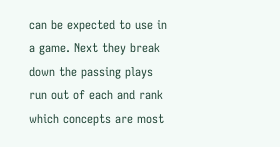can be expected to use in a game. Next they break down the passing plays run out of each and rank which concepts are most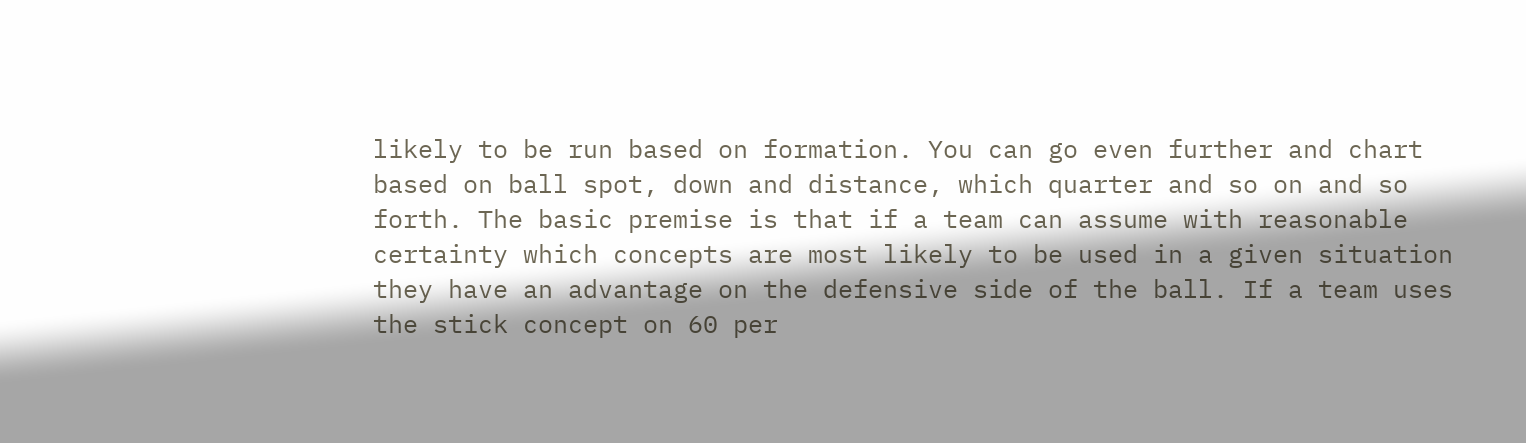likely to be run based on formation. You can go even further and chart based on ball spot, down and distance, which quarter and so on and so forth. The basic premise is that if a team can assume with reasonable certainty which concepts are most likely to be used in a given situation they have an advantage on the defensive side of the ball. If a team uses the stick concept on 60 per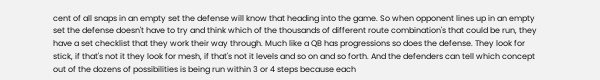cent of all snaps in an empty set the defense will know that heading into the game. So when opponent lines up in an empty set the defense doesn't have to try and think which of the thousands of different route combination's that could be run, they have a set checklist that they work their way through. Much like a QB has progressions so does the defense. They look for stick, if that's not it they look for mesh, if that's not it levels and so on and so forth. And the defenders can tell which concept out of the dozens of possibilities is being run within 3 or 4 steps because each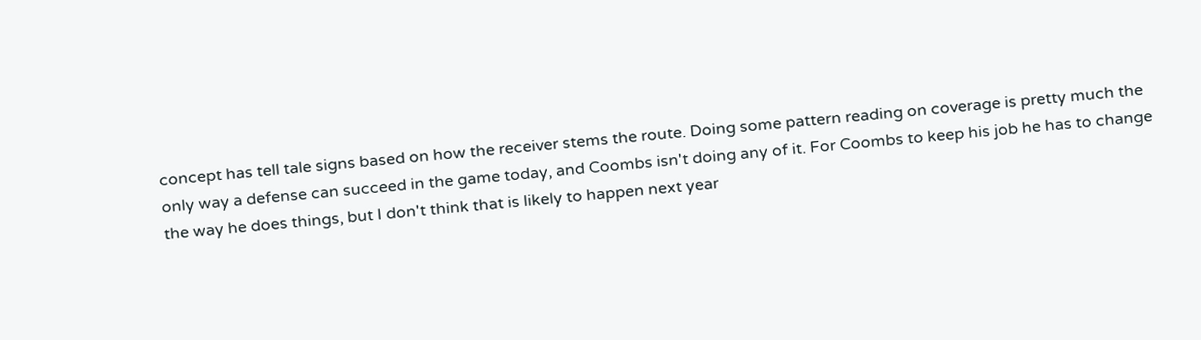concept has tell tale signs based on how the receiver stems the route. Doing some pattern reading on coverage is pretty much the only way a defense can succeed in the game today, and Coombs isn't doing any of it. For Coombs to keep his job he has to change the way he does things, but I don't think that is likely to happen next year